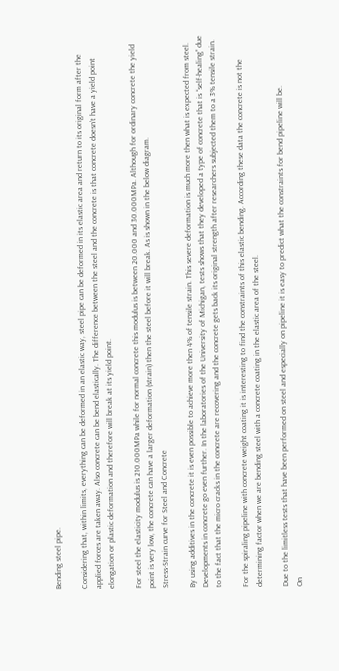Bending steel pipe.

Considering that, within limits, everything can be deformed in an elastic way, steel pipe can be deformed in its elastic area and return to its original form after the applied forces are taken away. Also concrete can be bend elastically. The difference between the steel and the concrete is that concrete doesn’t have a yield point elongation or plastic deformation and therefore will break at its yield point.

For steel the elasticity modulus is 210.000MPa while for normal concrete this modulus is between 20.000 and 30.000MPa. Although for ordinary concrete the yield point is very low, the concrete can have a larger deformation (strain) then the steel before it will break. As is shown in the below diagram.
Stress-Strain curve for Steel and Concrete

By using additives in the concrete it is even possible to achieve more then 4% of tensile strain. This severe deformation is much more then what is expected from steel.
Developments in concrete go even further. In the laboratories of the University of Michigan, tests shows that they developed a type of concrete that is “self-healing” due to the fact that the micro cracks in the concrete are recovering and the concrete gets back its original strength after researchers subjected them to a 3% tensile strain.

For the spiraling pipeline with concrete weight coating it is interesting to find the constraints of this elastic bending. According these data the concrete is not the determining factor when we are bending steel with a concrete coating in the elastic area of the steel.

Due to the limitless tests that have been performed on steel and especially on pipeline it is easy to predict what the constraints for bend pipeline will be.
On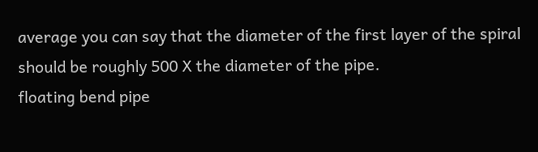average you can say that the diameter of the first layer of the spiral should be roughly 500 X the diameter of the pipe.
floating bend pipe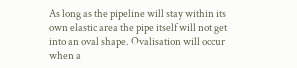As long as the pipeline will stay within its own elastic area the pipe itself will not get into an oval shape. Ovalisation will occur when a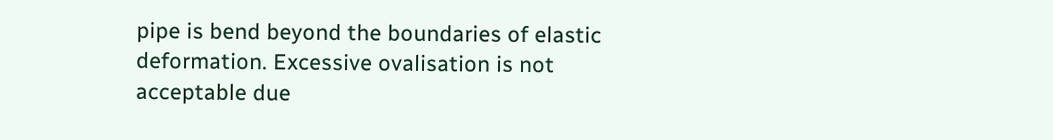pipe is bend beyond the boundaries of elastic deformation. Excessive ovalisation is not acceptable due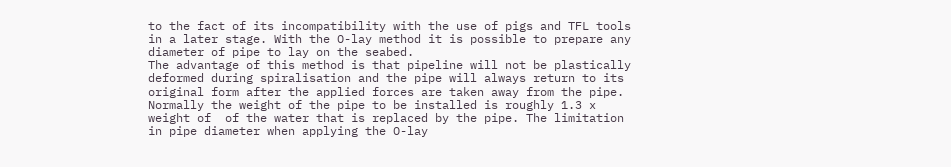to the fact of its incompatibility with the use of pigs and TFL tools in a later stage. With the O-lay method it is possible to prepare any diameter of pipe to lay on the seabed.
The advantage of this method is that pipeline will not be plastically deformed during spiralisation and the pipe will always return to its original form after the applied forces are taken away from the pipe.
Normally the weight of the pipe to be installed is roughly 1.3 x weight of  of the water that is replaced by the pipe. The limitation in pipe diameter when applying the O-lay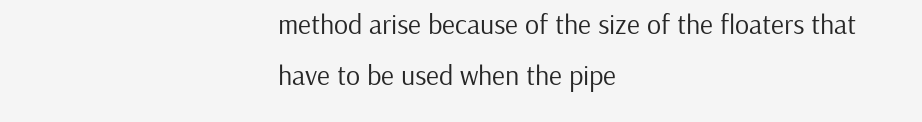method arise because of the size of the floaters that have to be used when the pipe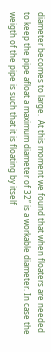diameter becomes to large.  At this moment we found that when floaters are needed to keep the pipe afloat a maximum diameter of 32” is a workable diameter. In case the weigth of the pipe is such that it is floating by itself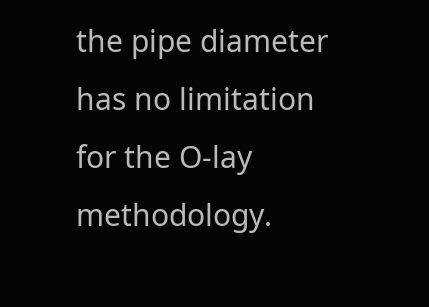the pipe diameter has no limitation for the O-lay methodology.